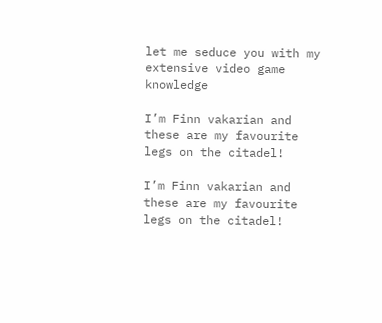let me seduce you with my extensive video game knowledge

I’m Finn vakarian and these are my favourite legs on the citadel!

I’m Finn vakarian and these are my favourite legs on the citadel!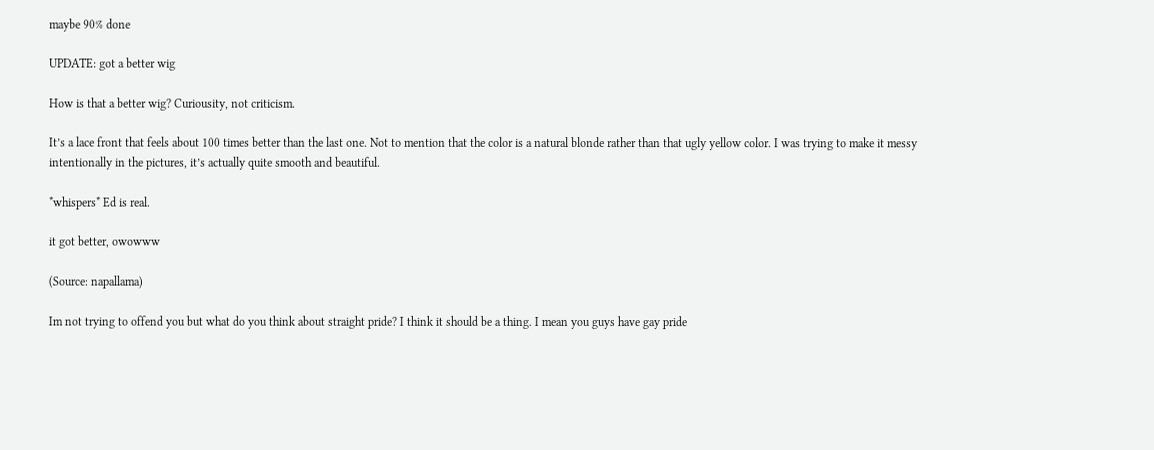maybe 90% done

UPDATE: got a better wig

How is that a better wig? Curiousity, not criticism.

It’s a lace front that feels about 100 times better than the last one. Not to mention that the color is a natural blonde rather than that ugly yellow color. I was trying to make it messy intentionally in the pictures, it’s actually quite smooth and beautiful.

*whispers* Ed is real.

it got better, owowww

(Source: napallama)

Im not trying to offend you but what do you think about straight pride? I think it should be a thing. I mean you guys have gay pride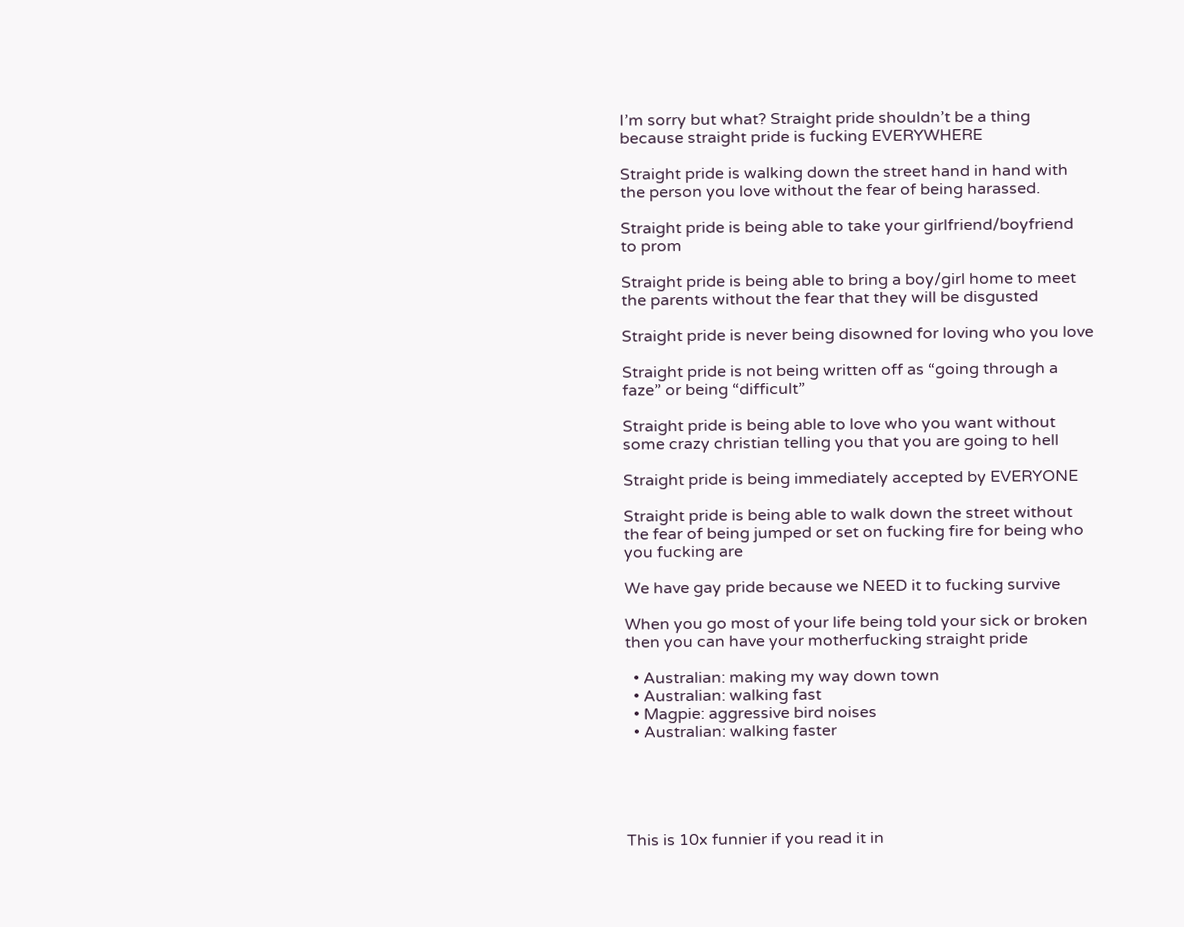I’m sorry but what? Straight pride shouldn’t be a thing because straight pride is fucking EVERYWHERE

Straight pride is walking down the street hand in hand with the person you love without the fear of being harassed.

Straight pride is being able to take your girlfriend/boyfriend to prom

Straight pride is being able to bring a boy/girl home to meet the parents without the fear that they will be disgusted

Straight pride is never being disowned for loving who you love

Straight pride is not being written off as “going through a faze” or being “difficult”

Straight pride is being able to love who you want without some crazy christian telling you that you are going to hell

Straight pride is being immediately accepted by EVERYONE

Straight pride is being able to walk down the street without the fear of being jumped or set on fucking fire for being who you fucking are

We have gay pride because we NEED it to fucking survive

When you go most of your life being told your sick or broken then you can have your motherfucking straight pride

  • Australian: making my way down town
  • Australian: walking fast
  • Magpie: aggressive bird noises
  • Australian: walking faster





This is 10x funnier if you read it in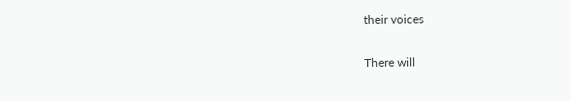their voices

There will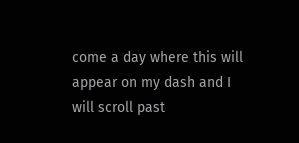come a day where this will appear on my dash and I will scroll past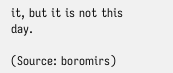it, but it is not this day.

(Source: boromirs)